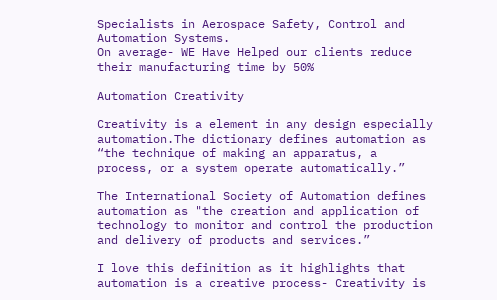Specialists in Aerospace Safety, Control and Automation Systems.
On average- WE Have Helped our clients reduce their manufacturing time by 50%

Automation Creativity

Creativity is a element in any design especially automation.The dictionary defines automation as “the technique of making an apparatus, a process, or a system operate automatically.”

The International Society of Automation defines automation as "the creation and application of technology to monitor and control the production and delivery of products and services.”

I love this definition as it highlights that automation is a creative process- Creativity is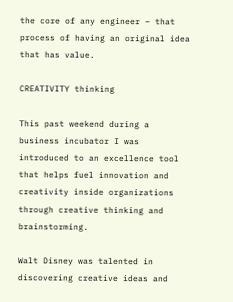the core of any engineer – that process of having an original idea that has value.

CREATIVITY thinking

This past weekend during a business incubator I was introduced to an excellence tool that helps fuel innovation and creativity inside organizations through creative thinking and brainstorming.

Walt Disney was talented in discovering creative ideas and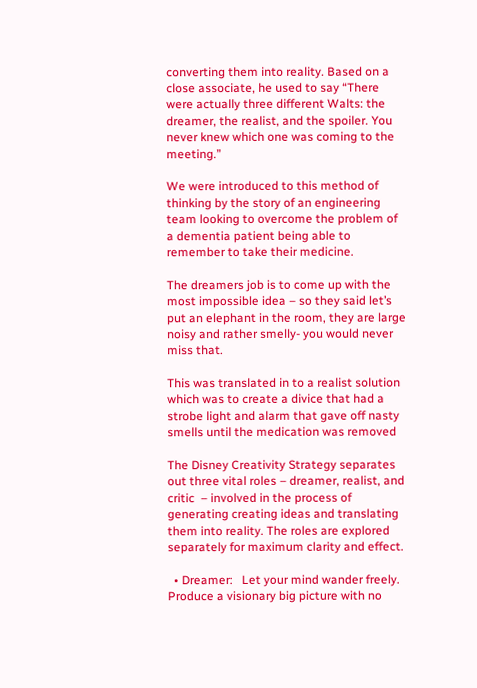converting them into reality. Based on a close associate, he used to say “There were actually three different Walts: the dreamer, the realist, and the spoiler. You never knew which one was coming to the meeting.”

We were introduced to this method of thinking by the story of an engineering team looking to overcome the problem of a dementia patient being able to remember to take their medicine.

The dreamers job is to come up with the most impossible idea – so they said let’s put an elephant in the room, they are large noisy and rather smelly- you would never miss that.

This was translated in to a realist solution which was to create a divice that had a strobe light and alarm that gave off nasty smells until the medication was removed

The Disney Creativity Strategy separates out three vital roles – dreamer, realist, and critic  – involved in the process of generating creating ideas and translating them into reality. The roles are explored separately for maximum clarity and effect.

  • Dreamer:   Let your mind wander freely. Produce a visionary big picture with no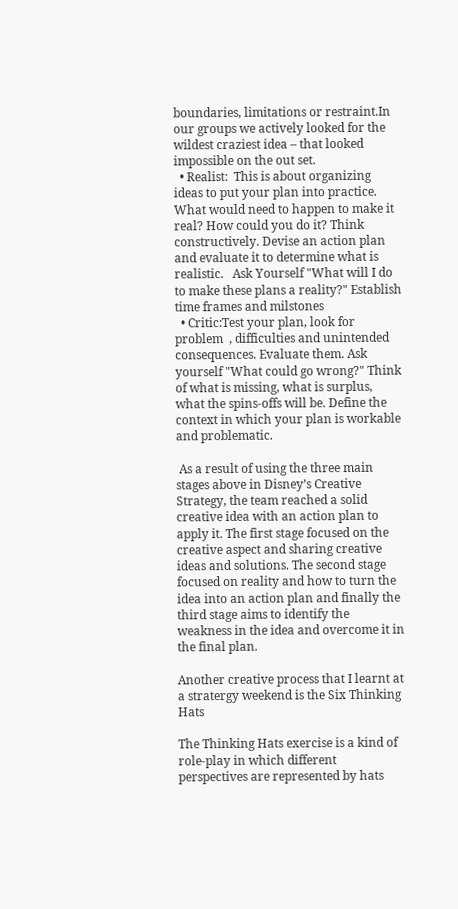boundaries, limitations or restraint.In our groups we actively looked for the wildest craziest idea – that looked impossible on the out set.
  • Realist:  This is about organizing ideas to put your plan into practice. What would need to happen to make it real? How could you do it? Think constructively. Devise an action plan and evaluate it to determine what is realistic.   Ask Yourself "What will I do to make these plans a reality?" Establish time frames and milstones
  • Critic:Test your plan, look for problem  , difficulties and unintended consequences. Evaluate them. Ask yourself "What could go wrong?" Think of what is missing, what is surplus, what the spins-offs will be. Define the context in which your plan is workable and problematic.

 As a result of using the three main stages above in Disney’s Creative Strategy, the team reached a solid creative idea with an action plan to apply it. The first stage focused on the creative aspect and sharing creative ideas and solutions. The second stage focused on reality and how to turn the idea into an action plan and finally the third stage aims to identify the weakness in the idea and overcome it in the final plan.

Another creative process that I learnt at a stratergy weekend is the Six Thinking Hats

The Thinking Hats exercise is a kind of role-play in which different perspectives are represented by hats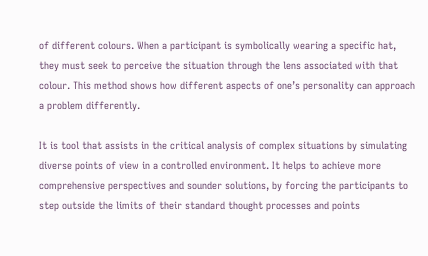of different colours. When a participant is symbolically wearing a specific hat, they must seek to perceive the situation through the lens associated with that colour. This method shows how different aspects of one’s personality can approach a problem differently.

It is tool that assists in the critical analysis of complex situations by simulating diverse points of view in a controlled environment. It helps to achieve more comprehensive perspectives and sounder solutions, by forcing the participants to step outside the limits of their standard thought processes and points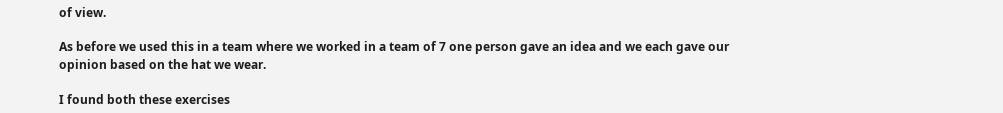of view.

As before we used this in a team where we worked in a team of 7 one person gave an idea and we each gave our opinion based on the hat we wear.

I found both these exercises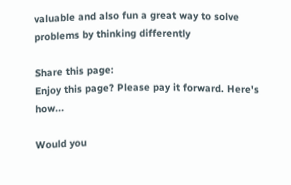valuable and also fun a great way to solve problems by thinking differently

Share this page:
Enjoy this page? Please pay it forward. Here's how...

Would you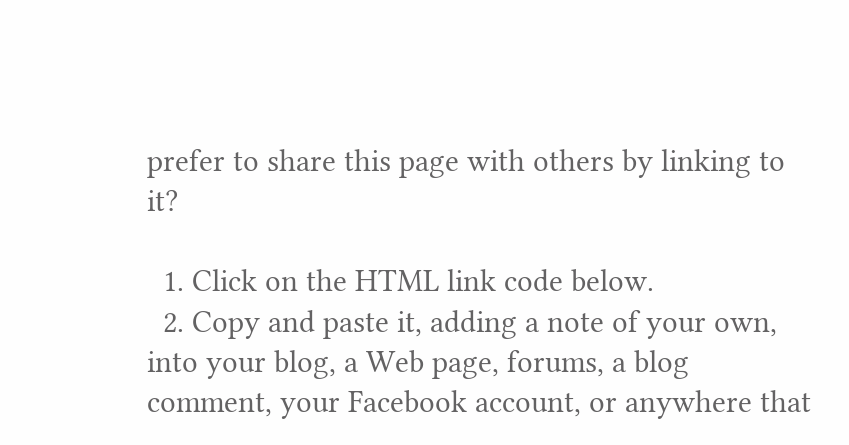prefer to share this page with others by linking to it?

  1. Click on the HTML link code below.
  2. Copy and paste it, adding a note of your own, into your blog, a Web page, forums, a blog comment, your Facebook account, or anywhere that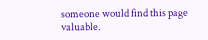someone would find this page valuable.